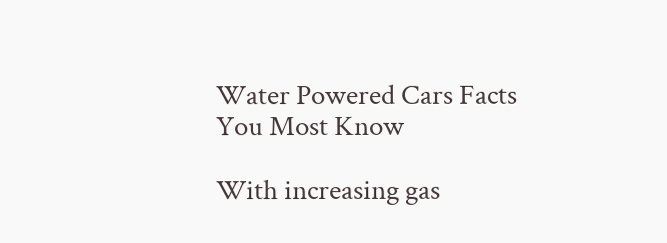Water Powered Cars Facts You Most Know

With increasing gas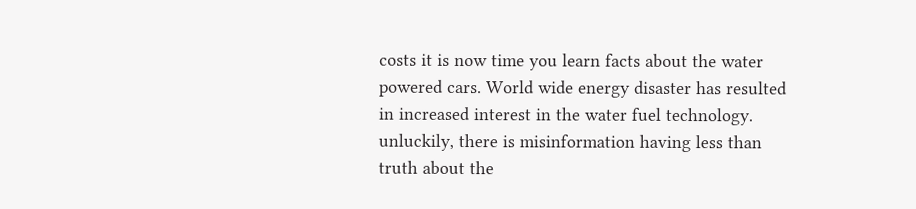costs it is now time you learn facts about the water powered cars. World wide energy disaster has resulted in increased interest in the water fuel technology. unluckily, there is misinformation having less than truth about the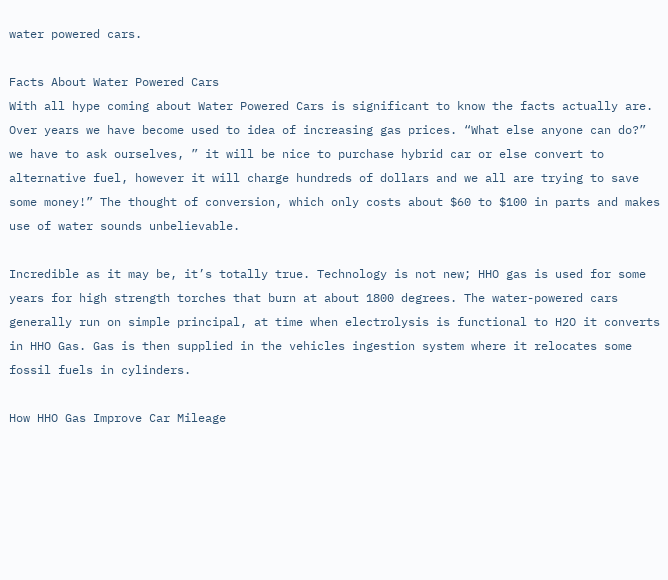water powered cars.

Facts About Water Powered Cars
With all hype coming about Water Powered Cars is significant to know the facts actually are. Over years we have become used to idea of increasing gas prices. “What else anyone can do?” we have to ask ourselves, ” it will be nice to purchase hybrid car or else convert to alternative fuel, however it will charge hundreds of dollars and we all are trying to save some money!” The thought of conversion, which only costs about $60 to $100 in parts and makes use of water sounds unbelievable.

Incredible as it may be, it’s totally true. Technology is not new; HHO gas is used for some years for high strength torches that burn at about 1800 degrees. The water-powered cars generally run on simple principal, at time when electrolysis is functional to H2O it converts in HHO Gas. Gas is then supplied in the vehicles ingestion system where it relocates some fossil fuels in cylinders.

How HHO Gas Improve Car Mileage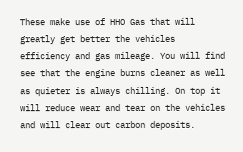These make use of HHO Gas that will greatly get better the vehicles efficiency and gas mileage. You will find see that the engine burns cleaner as well as quieter is always chilling. On top it will reduce wear and tear on the vehicles and will clear out carbon deposits.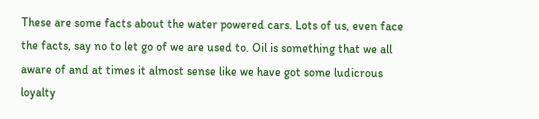These are some facts about the water powered cars. Lots of us, even face the facts, say no to let go of we are used to. Oil is something that we all aware of and at times it almost sense like we have got some ludicrous loyalty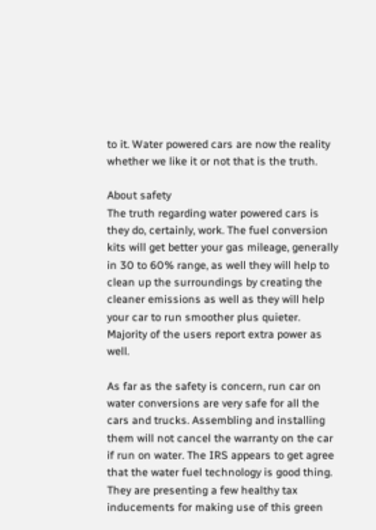to it. Water powered cars are now the reality whether we like it or not that is the truth.

About safety
The truth regarding water powered cars is they do, certainly, work. The fuel conversion kits will get better your gas mileage, generally in 30 to 60% range, as well they will help to clean up the surroundings by creating the cleaner emissions as well as they will help your car to run smoother plus quieter. Majority of the users report extra power as well.

As far as the safety is concern, run car on water conversions are very safe for all the cars and trucks. Assembling and installing them will not cancel the warranty on the car if run on water. The IRS appears to get agree that the water fuel technology is good thing. They are presenting a few healthy tax inducements for making use of this green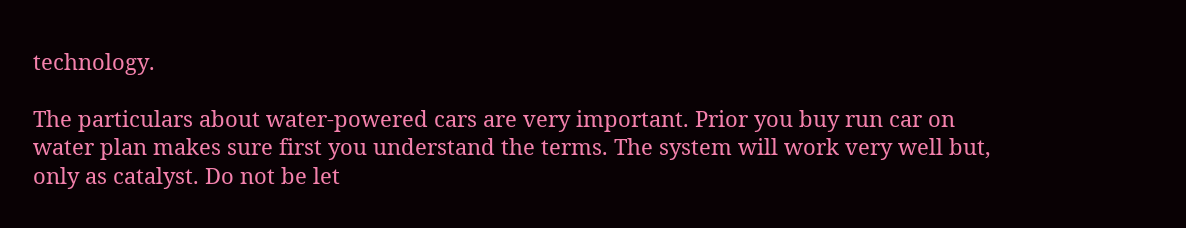technology.

The particulars about water-powered cars are very important. Prior you buy run car on water plan makes sure first you understand the terms. The system will work very well but, only as catalyst. Do not be let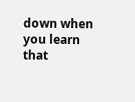down when you learn that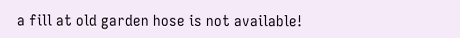a fill at old garden hose is not available!